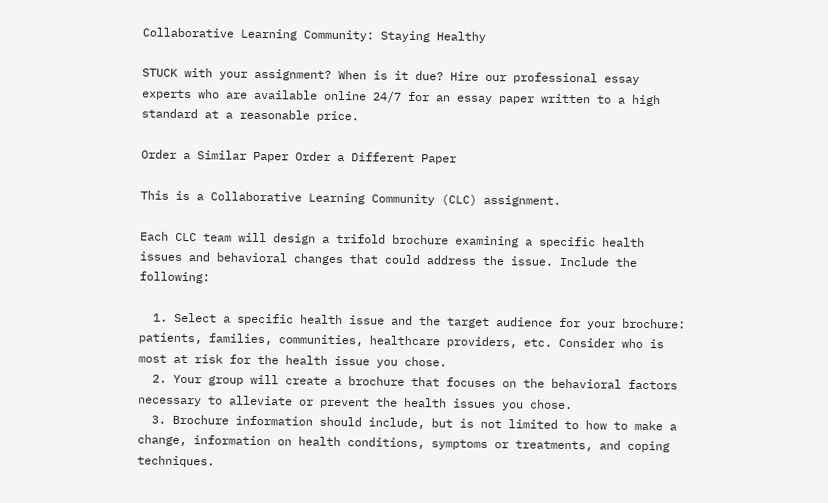Collaborative Learning Community: Staying Healthy

STUCK with your assignment? When is it due? Hire our professional essay experts who are available online 24/7 for an essay paper written to a high standard at a reasonable price.

Order a Similar Paper Order a Different Paper

This is a Collaborative Learning Community (CLC) assignment.

Each CLC team will design a trifold brochure examining a specific health issues and behavioral changes that could address the issue. Include the following:

  1. Select a specific health issue and the target audience for your brochure: patients, families, communities, healthcare providers, etc. Consider who is most at risk for the health issue you chose.
  2. Your group will create a brochure that focuses on the behavioral factors necessary to alleviate or prevent the health issues you chose.
  3. Brochure information should include, but is not limited to how to make a change, information on health conditions, symptoms or treatments, and coping techniques.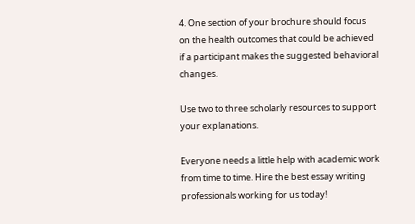4. One section of your brochure should focus on the health outcomes that could be achieved if a participant makes the suggested behavioral changes.

Use two to three scholarly resources to support your explanations.

Everyone needs a little help with academic work from time to time. Hire the best essay writing professionals working for us today!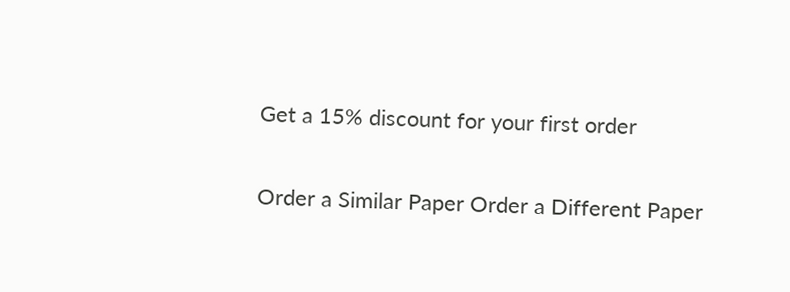Get a 15% discount for your first order

Order a Similar Paper Order a Different Paper